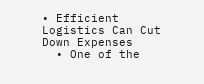• Efficient Logistics Can Cut Down Expenses
  • One of the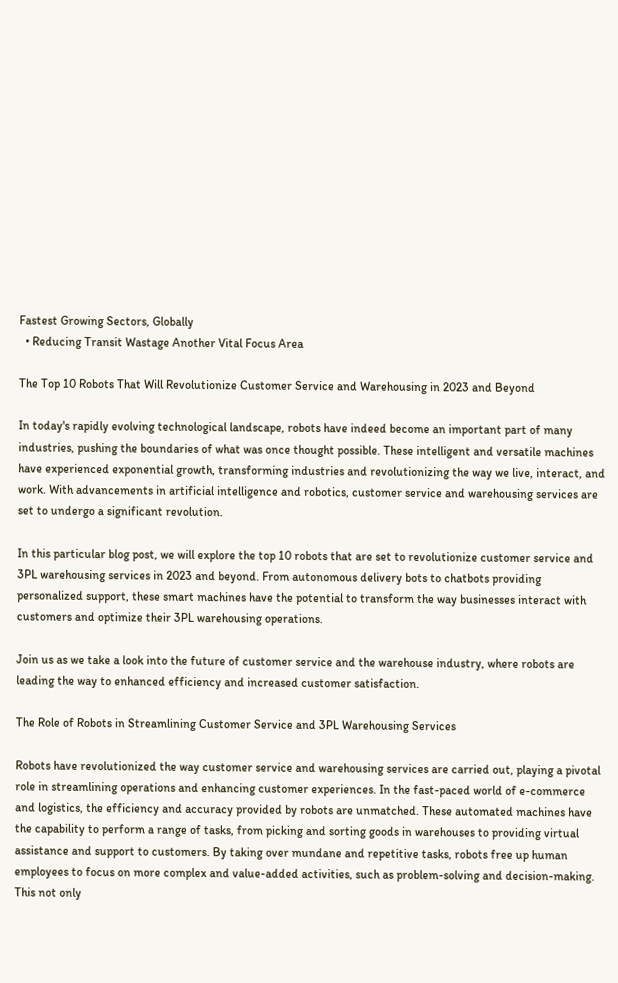Fastest Growing Sectors, Globally
  • Reducing Transit Wastage Another Vital Focus Area

The Top 10 Robots That Will Revolutionize Customer Service and Warehousing in 2023 and Beyond

In today's rapidly evolving technological landscape, robots have indeed become an important part of many industries, pushing the boundaries of what was once thought possible. These intelligent and versatile machines have experienced exponential growth, transforming industries and revolutionizing the way we live, interact, and work. With advancements in artificial intelligence and robotics, customer service and warehousing services are set to undergo a significant revolution.

In this particular blog post, we will explore the top 10 robots that are set to revolutionize customer service and 3PL warehousing services in 2023 and beyond. From autonomous delivery bots to chatbots providing personalized support, these smart machines have the potential to transform the way businesses interact with customers and optimize their 3PL warehousing operations.

Join us as we take a look into the future of customer service and the warehouse industry, where robots are leading the way to enhanced efficiency and increased customer satisfaction.

The Role of Robots in Streamlining Customer Service and 3PL Warehousing Services

Robots have revolutionized the way customer service and warehousing services are carried out, playing a pivotal role in streamlining operations and enhancing customer experiences. In the fast-paced world of e-commerce and logistics, the efficiency and accuracy provided by robots are unmatched. These automated machines have the capability to perform a range of tasks, from picking and sorting goods in warehouses to providing virtual assistance and support to customers. By taking over mundane and repetitive tasks, robots free up human employees to focus on more complex and value-added activities, such as problem-solving and decision-making. This not only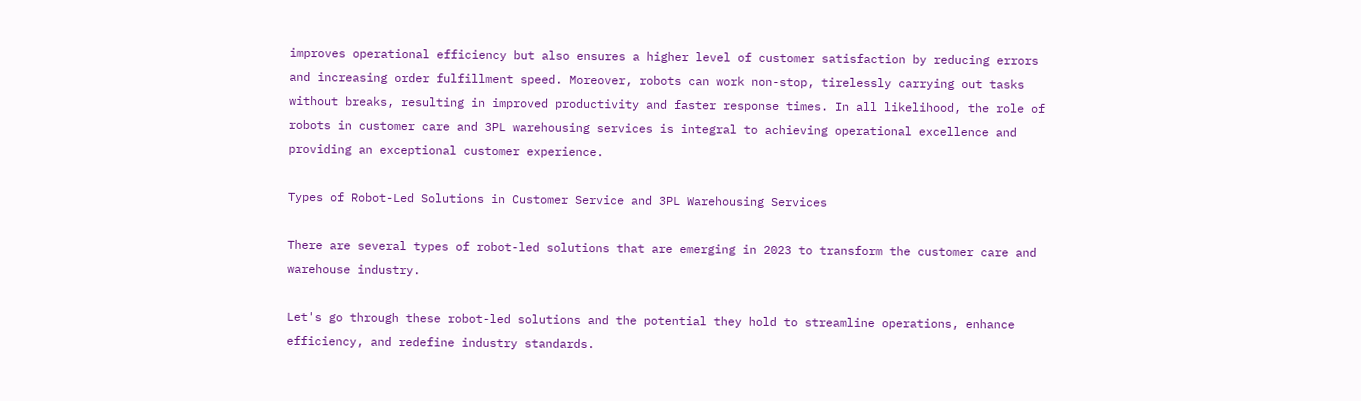improves operational efficiency but also ensures a higher level of customer satisfaction by reducing errors and increasing order fulfillment speed. Moreover, robots can work non-stop, tirelessly carrying out tasks without breaks, resulting in improved productivity and faster response times. In all likelihood, the role of robots in customer care and 3PL warehousing services is integral to achieving operational excellence and providing an exceptional customer experience.

Types of Robot-Led Solutions in Customer Service and 3PL Warehousing Services

There are several types of robot-led solutions that are emerging in 2023 to transform the customer care and warehouse industry.

Let's go through these robot-led solutions and the potential they hold to streamline operations, enhance efficiency, and redefine industry standards.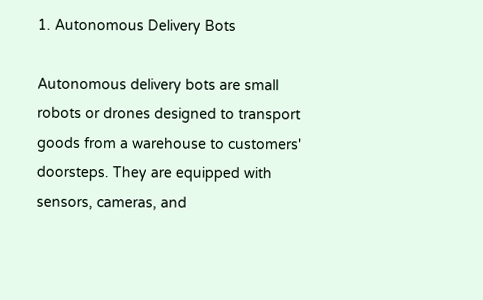1. Autonomous Delivery Bots

Autonomous delivery bots are small robots or drones designed to transport goods from a warehouse to customers' doorsteps. They are equipped with sensors, cameras, and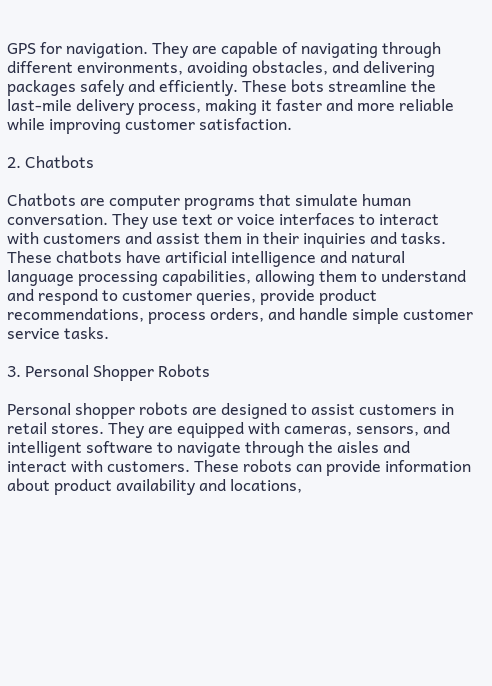GPS for navigation. They are capable of navigating through different environments, avoiding obstacles, and delivering packages safely and efficiently. These bots streamline the last-mile delivery process, making it faster and more reliable while improving customer satisfaction.

2. Chatbots

Chatbots are computer programs that simulate human conversation. They use text or voice interfaces to interact with customers and assist them in their inquiries and tasks. These chatbots have artificial intelligence and natural language processing capabilities, allowing them to understand and respond to customer queries, provide product recommendations, process orders, and handle simple customer service tasks.

3. Personal Shopper Robots

Personal shopper robots are designed to assist customers in retail stores. They are equipped with cameras, sensors, and intelligent software to navigate through the aisles and interact with customers. These robots can provide information about product availability and locations,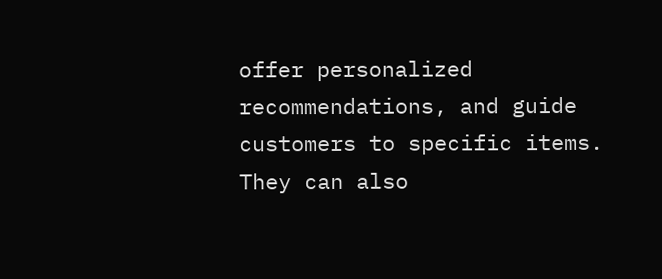offer personalized recommendations, and guide customers to specific items. They can also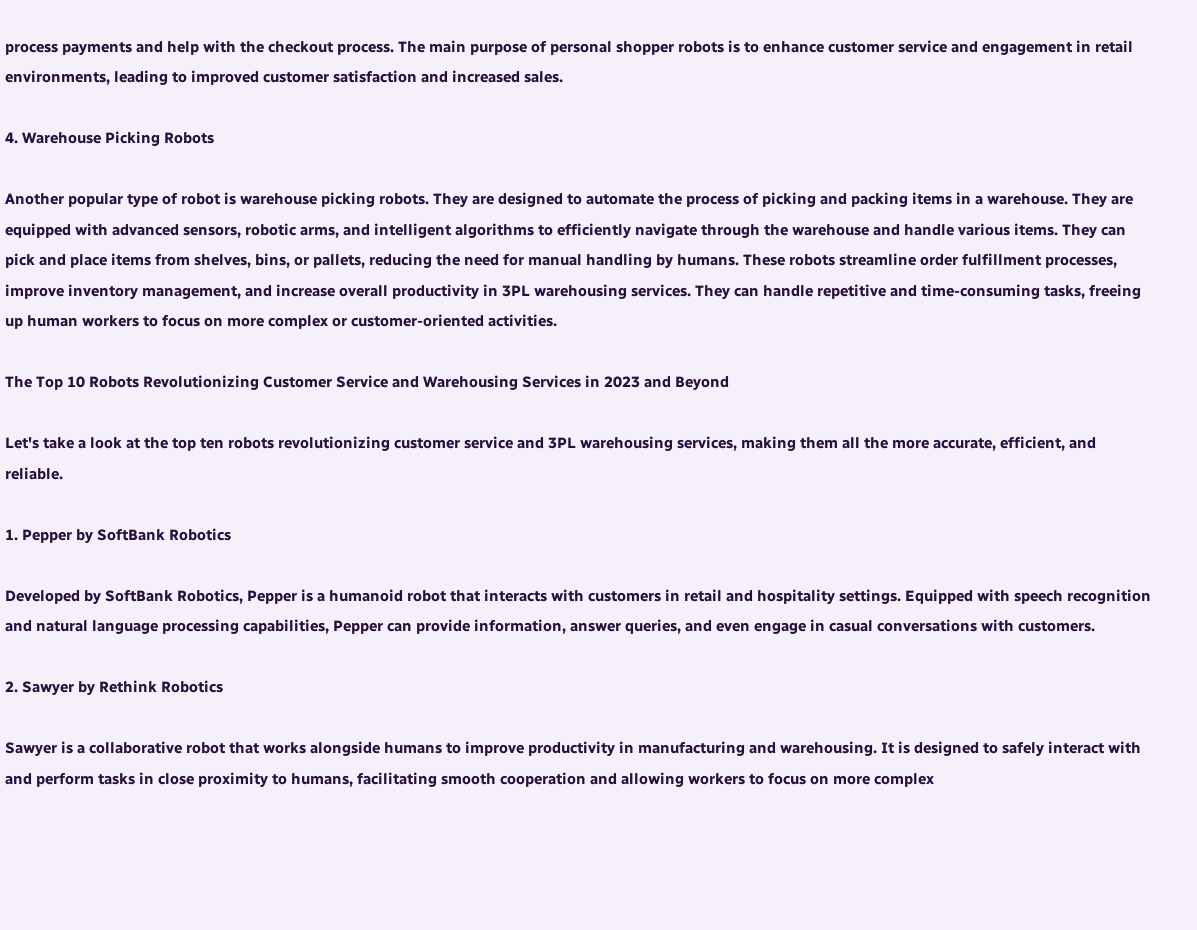process payments and help with the checkout process. The main purpose of personal shopper robots is to enhance customer service and engagement in retail environments, leading to improved customer satisfaction and increased sales.

4. Warehouse Picking Robots

Another popular type of robot is warehouse picking robots. They are designed to automate the process of picking and packing items in a warehouse. They are equipped with advanced sensors, robotic arms, and intelligent algorithms to efficiently navigate through the warehouse and handle various items. They can pick and place items from shelves, bins, or pallets, reducing the need for manual handling by humans. These robots streamline order fulfillment processes, improve inventory management, and increase overall productivity in 3PL warehousing services. They can handle repetitive and time-consuming tasks, freeing up human workers to focus on more complex or customer-oriented activities.

The Top 10 Robots Revolutionizing Customer Service and Warehousing Services in 2023 and Beyond

Let's take a look at the top ten robots revolutionizing customer service and 3PL warehousing services, making them all the more accurate, efficient, and reliable.

1. Pepper by SoftBank Robotics

Developed by SoftBank Robotics, Pepper is a humanoid robot that interacts with customers in retail and hospitality settings. Equipped with speech recognition and natural language processing capabilities, Pepper can provide information, answer queries, and even engage in casual conversations with customers.

2. Sawyer by Rethink Robotics

Sawyer is a collaborative robot that works alongside humans to improve productivity in manufacturing and warehousing. It is designed to safely interact with and perform tasks in close proximity to humans, facilitating smooth cooperation and allowing workers to focus on more complex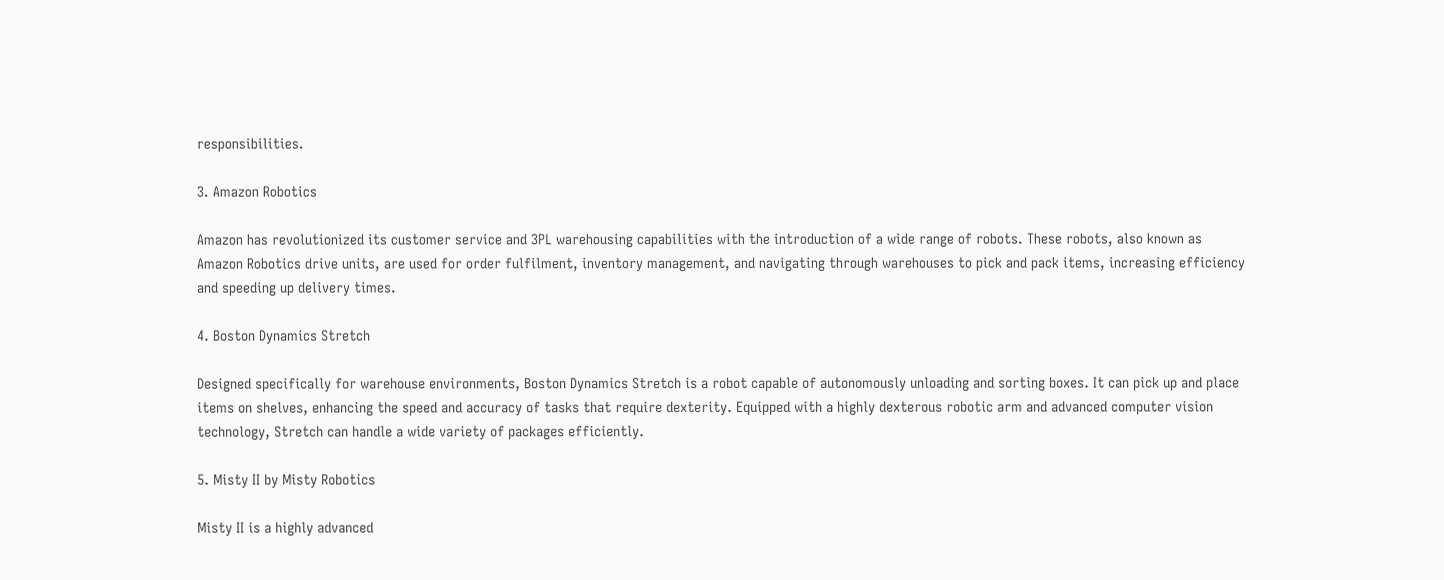responsibilities.

3. Amazon Robotics

Amazon has revolutionized its customer service and 3PL warehousing capabilities with the introduction of a wide range of robots. These robots, also known as Amazon Robotics drive units, are used for order fulfilment, inventory management, and navigating through warehouses to pick and pack items, increasing efficiency and speeding up delivery times.

4. Boston Dynamics Stretch

Designed specifically for warehouse environments, Boston Dynamics Stretch is a robot capable of autonomously unloading and sorting boxes. It can pick up and place items on shelves, enhancing the speed and accuracy of tasks that require dexterity. Equipped with a highly dexterous robotic arm and advanced computer vision technology, Stretch can handle a wide variety of packages efficiently.

5. Misty II by Misty Robotics

Misty II is a highly advanced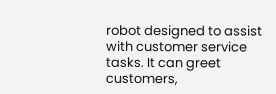robot designed to assist with customer service tasks. It can greet customers,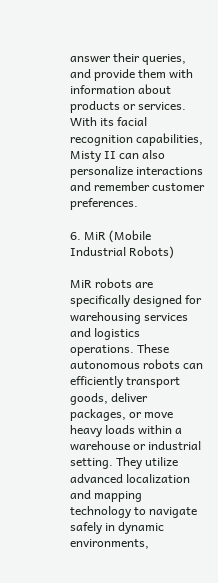answer their queries, and provide them with information about products or services. With its facial recognition capabilities, Misty II can also personalize interactions and remember customer preferences.

6. MiR (Mobile Industrial Robots)

MiR robots are specifically designed for warehousing services and logistics operations. These autonomous robots can efficiently transport goods, deliver packages, or move heavy loads within a warehouse or industrial setting. They utilize advanced localization and mapping technology to navigate safely in dynamic environments,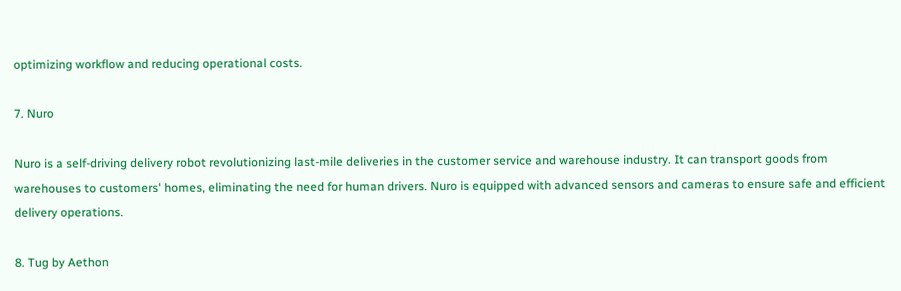optimizing workflow and reducing operational costs.

7. Nuro

Nuro is a self-driving delivery robot revolutionizing last-mile deliveries in the customer service and warehouse industry. It can transport goods from warehouses to customers' homes, eliminating the need for human drivers. Nuro is equipped with advanced sensors and cameras to ensure safe and efficient delivery operations.

8. Tug by Aethon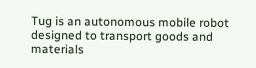Tug is an autonomous mobile robot designed to transport goods and materials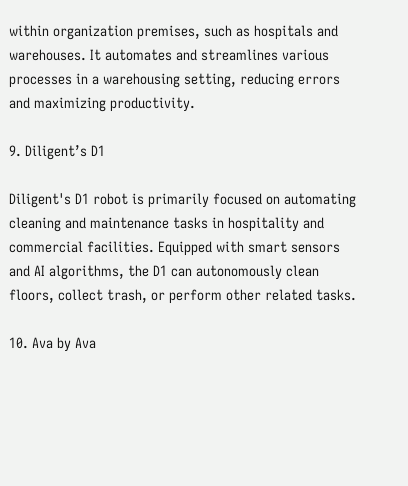within organization premises, such as hospitals and warehouses. It automates and streamlines various processes in a warehousing setting, reducing errors and maximizing productivity.

9. Diligent’s D1

Diligent's D1 robot is primarily focused on automating cleaning and maintenance tasks in hospitality and commercial facilities. Equipped with smart sensors and AI algorithms, the D1 can autonomously clean floors, collect trash, or perform other related tasks.

10. Ava by Ava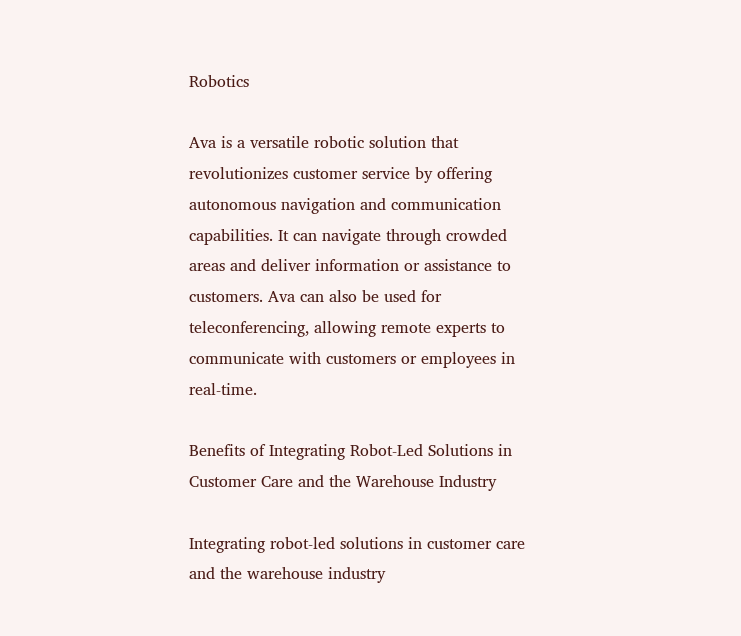Robotics

Ava is a versatile robotic solution that revolutionizes customer service by offering autonomous navigation and communication capabilities. It can navigate through crowded areas and deliver information or assistance to customers. Ava can also be used for teleconferencing, allowing remote experts to communicate with customers or employees in real-time.

Benefits of Integrating Robot-Led Solutions in Customer Care and the Warehouse Industry

Integrating robot-led solutions in customer care and the warehouse industry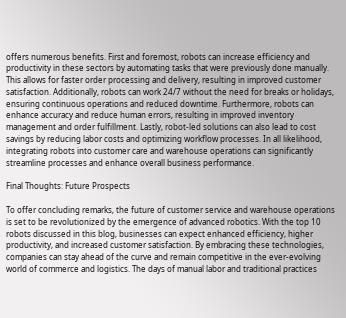offers numerous benefits. First and foremost, robots can increase efficiency and productivity in these sectors by automating tasks that were previously done manually. This allows for faster order processing and delivery, resulting in improved customer satisfaction. Additionally, robots can work 24/7 without the need for breaks or holidays, ensuring continuous operations and reduced downtime. Furthermore, robots can enhance accuracy and reduce human errors, resulting in improved inventory management and order fulfillment. Lastly, robot-led solutions can also lead to cost savings by reducing labor costs and optimizing workflow processes. In all likelihood, integrating robots into customer care and warehouse operations can significantly streamline processes and enhance overall business performance.

Final Thoughts: Future Prospects

To offer concluding remarks, the future of customer service and warehouse operations is set to be revolutionized by the emergence of advanced robotics. With the top 10 robots discussed in this blog, businesses can expect enhanced efficiency, higher productivity, and increased customer satisfaction. By embracing these technologies, companies can stay ahead of the curve and remain competitive in the ever-evolving world of commerce and logistics. The days of manual labor and traditional practices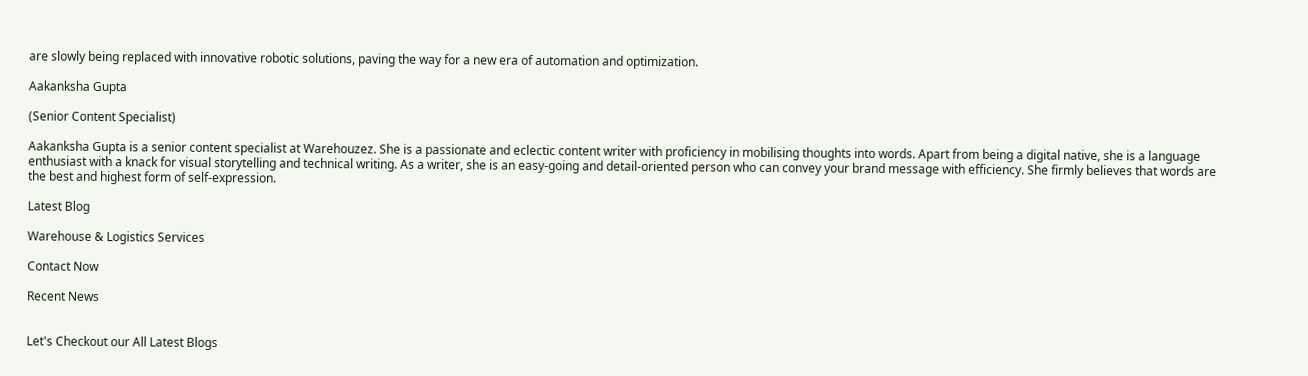are slowly being replaced with innovative robotic solutions, paving the way for a new era of automation and optimization.

Aakanksha Gupta

(Senior Content Specialist)

Aakanksha Gupta is a senior content specialist at Warehouzez. She is a passionate and eclectic content writer with proficiency in mobilising thoughts into words. Apart from being a digital native, she is a language enthusiast with a knack for visual storytelling and technical writing. As a writer, she is an easy-going and detail-oriented person who can convey your brand message with efficiency. She firmly believes that words are the best and highest form of self-expression.

Latest Blog

Warehouse & Logistics Services

Contact Now

Recent News


Let's Checkout our All Latest Blogs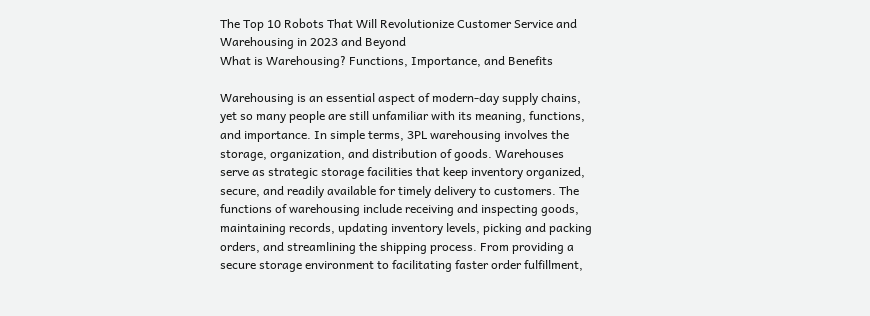The Top 10 Robots That Will Revolutionize Customer Service and Warehousing in 2023 and Beyond
What is Warehousing? Functions, Importance, and Benefits

Warehousing is an essential aspect of modern-day supply chains, yet so many people are still unfamiliar with its meaning, functions, and importance. In simple terms, 3PL warehousing involves the storage, organization, and distribution of goods. Warehouses serve as strategic storage facilities that keep inventory organized, secure, and readily available for timely delivery to customers. The functions of warehousing include receiving and inspecting goods, maintaining records, updating inventory levels, picking and packing orders, and streamlining the shipping process. From providing a secure storage environment to facilitating faster order fulfillment,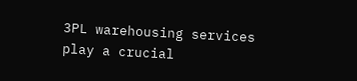3PL warehousing services play a crucial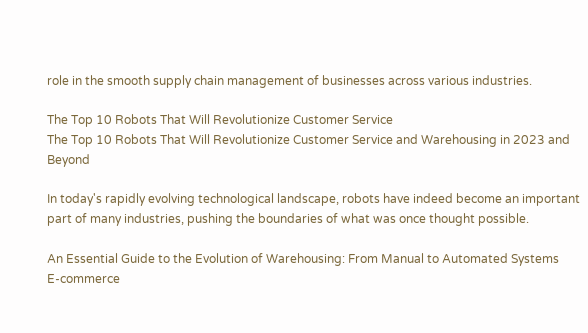role in the smooth supply chain management of businesses across various industries.

The Top 10 Robots That Will Revolutionize Customer Service
The Top 10 Robots That Will Revolutionize Customer Service and Warehousing in 2023 and Beyond

In today's rapidly evolving technological landscape, robots have indeed become an important part of many industries, pushing the boundaries of what was once thought possible.

An Essential Guide to the Evolution of Warehousing: From Manual to Automated Systems
E-commerce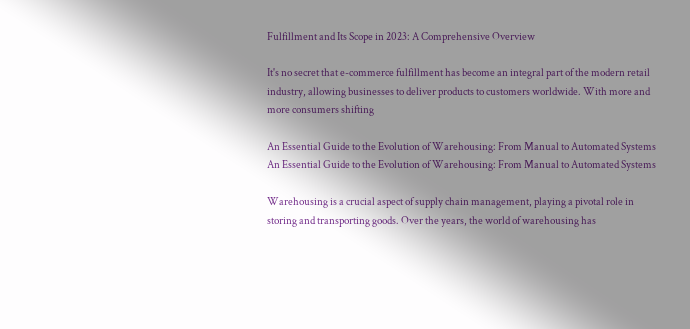Fulfillment and Its Scope in 2023: A Comprehensive Overview

It's no secret that e-commerce fulfillment has become an integral part of the modern retail industry, allowing businesses to deliver products to customers worldwide. With more and more consumers shifting

An Essential Guide to the Evolution of Warehousing: From Manual to Automated Systems
An Essential Guide to the Evolution of Warehousing: From Manual to Automated Systems

Warehousing is a crucial aspect of supply chain management, playing a pivotal role in storing and transporting goods. Over the years, the world of warehousing has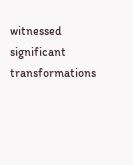witnessed significant transformations